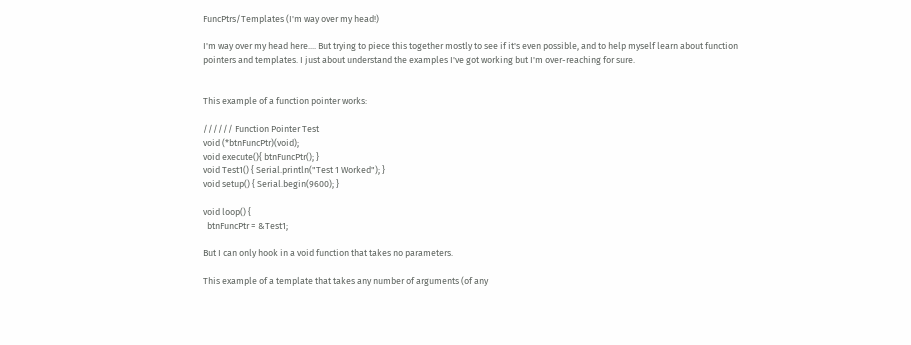FuncPtrs/Templates (I'm way over my head!)

I'm way over my head here.... But trying to piece this together mostly to see if it's even possible, and to help myself learn about function pointers and templates. I just about understand the examples I've got working but I'm over-reaching for sure.


This example of a function pointer works:

////// Function Pointer Test
void (*btnFuncPtr)(void);
void execute(){ btnFuncPtr(); }
void Test1() { Serial.println("Test 1 Worked"); }
void setup() { Serial.begin(9600); }

void loop() {
  btnFuncPtr = &Test1;

But I can only hook in a void function that takes no parameters.

This example of a template that takes any number of arguments (of any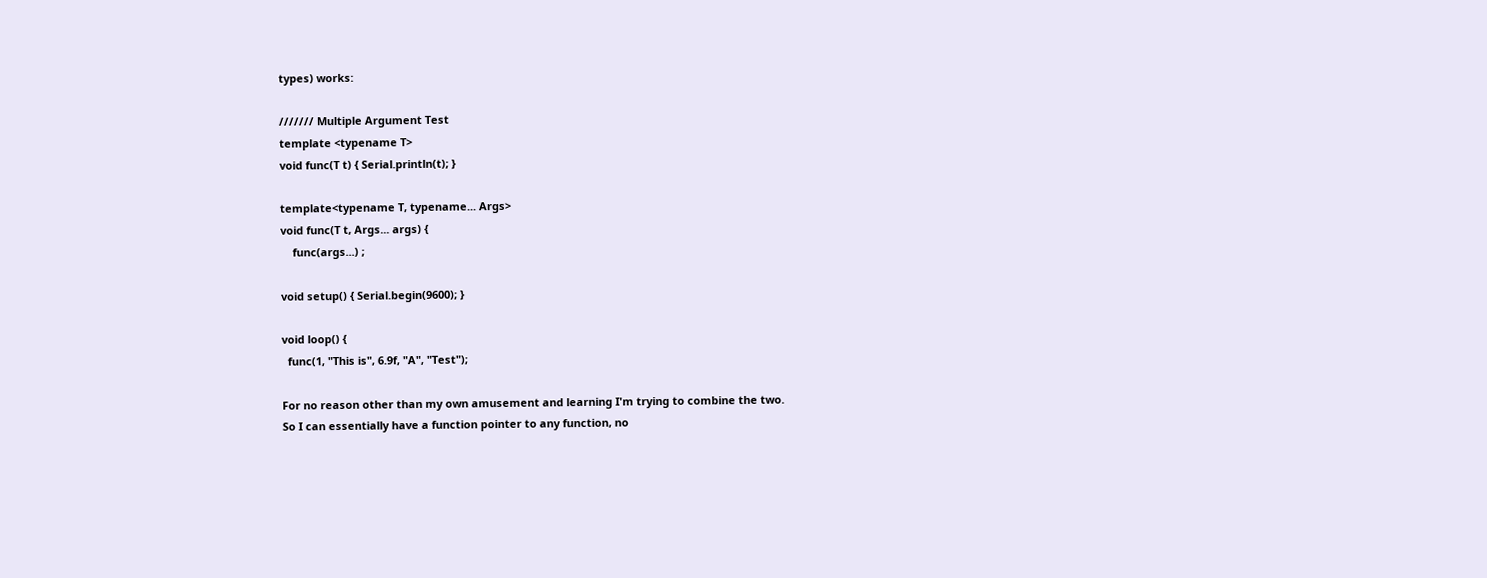types) works:

/////// Multiple Argument Test
template <typename T>
void func(T t) { Serial.println(t); }

template<typename T, typename... Args>
void func(T t, Args... args) {
    func(args...) ;

void setup() { Serial.begin(9600); }

void loop() {
  func(1, "This is", 6.9f, "A", "Test");

For no reason other than my own amusement and learning I'm trying to combine the two.
So I can essentially have a function pointer to any function, no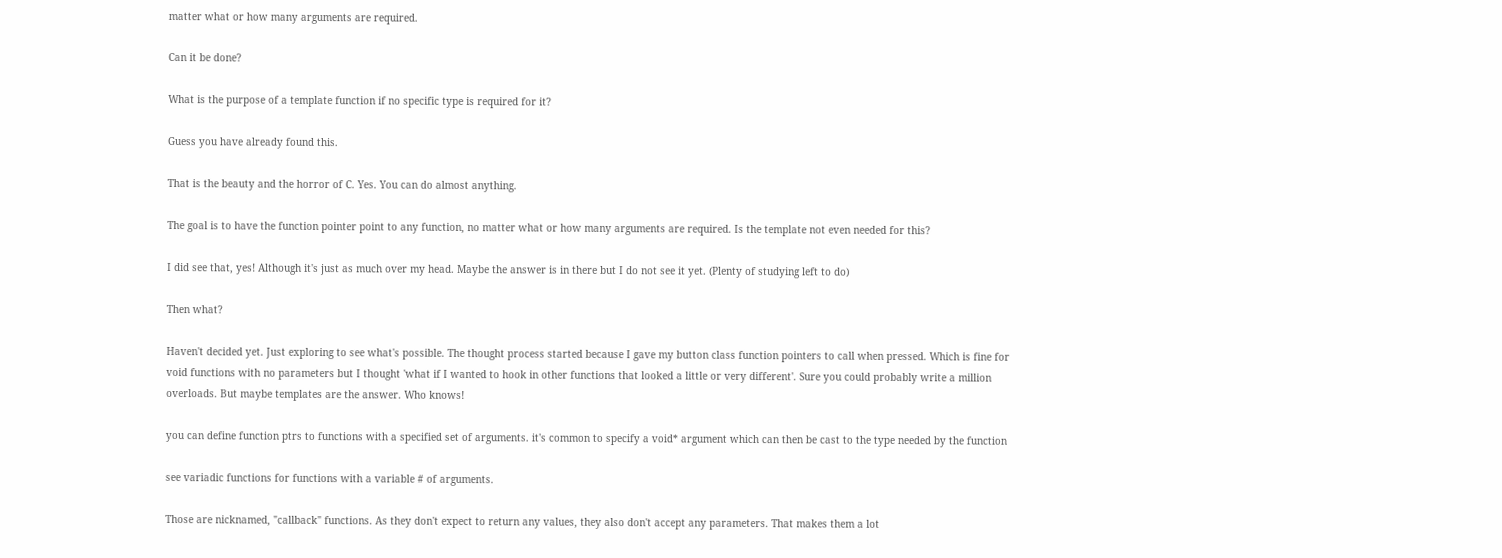matter what or how many arguments are required.

Can it be done?

What is the purpose of a template function if no specific type is required for it?

Guess you have already found this.

That is the beauty and the horror of C. Yes. You can do almost anything.

The goal is to have the function pointer point to any function, no matter what or how many arguments are required. Is the template not even needed for this?

I did see that, yes! Although it's just as much over my head. Maybe the answer is in there but I do not see it yet. (Plenty of studying left to do)

Then what?

Haven't decided yet. Just exploring to see what's possible. The thought process started because I gave my button class function pointers to call when pressed. Which is fine for void functions with no parameters but I thought 'what if I wanted to hook in other functions that looked a little or very different'. Sure you could probably write a million overloads. But maybe templates are the answer. Who knows!

you can define function ptrs to functions with a specified set of arguments. it's common to specify a void* argument which can then be cast to the type needed by the function

see variadic functions for functions with a variable # of arguments.

Those are nicknamed, "callback" functions. As they don't expect to return any values, they also don't accept any parameters. That makes them a lot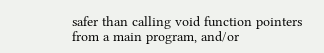safer than calling void function pointers from a main program, and/or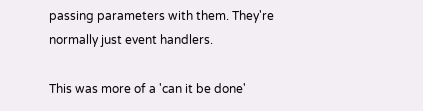passing parameters with them. They're normally just event handlers.

This was more of a 'can it be done'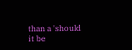than a 'should it be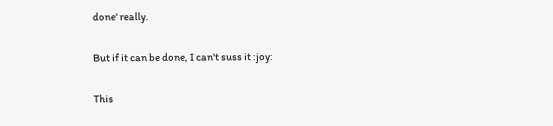done' really.

But if it can be done, I can't suss it :joy:

This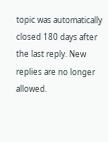topic was automatically closed 180 days after the last reply. New replies are no longer allowed.